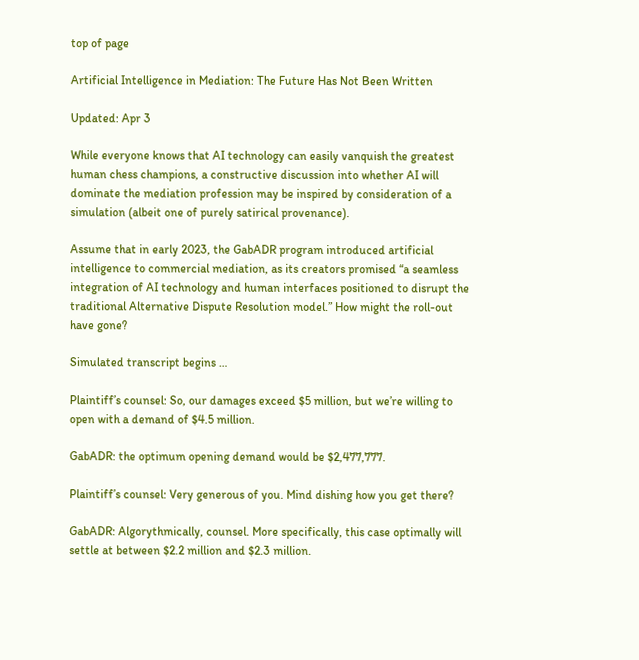top of page

Artificial Intelligence in Mediation: The Future Has Not Been Written

Updated: Apr 3

While everyone knows that AI technology can easily vanquish the greatest human chess champions, a constructive discussion into whether AI will dominate the mediation profession may be inspired by consideration of a simulation (albeit one of purely satirical provenance).

Assume that in early 2023, the GabADR program introduced artificial intelligence to commercial mediation, as its creators promised “a seamless integration of AI technology and human interfaces positioned to disrupt the traditional Alternative Dispute Resolution model.” How might the roll-out have gone?

Simulated transcript begins …

Plaintiff’s counsel: So, our damages exceed $5 million, but we’re willing to open with a demand of $4.5 million.

GabADR: the optimum opening demand would be $2,477,777.

Plaintiff’s counsel: Very generous of you. Mind dishing how you get there?

GabADR: Algorythmically, counsel. More specifically, this case optimally will settle at between $2.2 million and $2.3 million.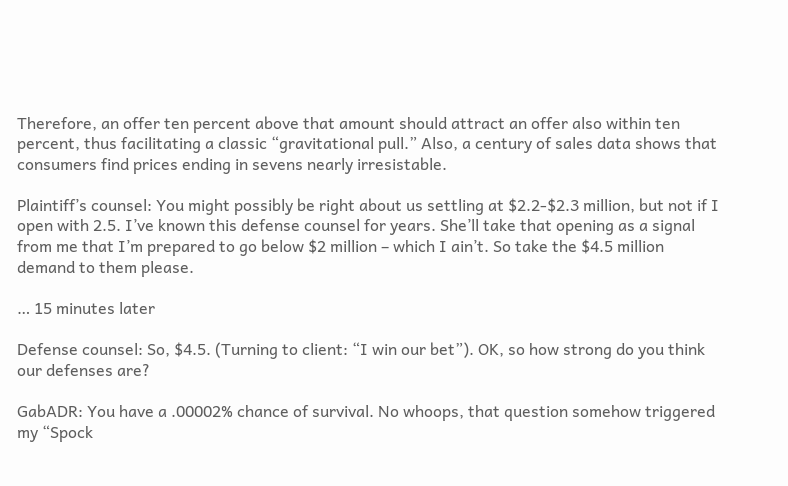Therefore, an offer ten percent above that amount should attract an offer also within ten percent, thus facilitating a classic “gravitational pull.” Also, a century of sales data shows that consumers find prices ending in sevens nearly irresistable.

Plaintiff’s counsel: You might possibly be right about us settling at $2.2-$2.3 million, but not if I open with 2.5. I’ve known this defense counsel for years. She’ll take that opening as a signal from me that I’m prepared to go below $2 million – which I ain’t. So take the $4.5 million demand to them please.

… 15 minutes later

Defense counsel: So, $4.5. (Turning to client: “I win our bet”). OK, so how strong do you think our defenses are?

GabADR: You have a .00002% chance of survival. No whoops, that question somehow triggered my “Spock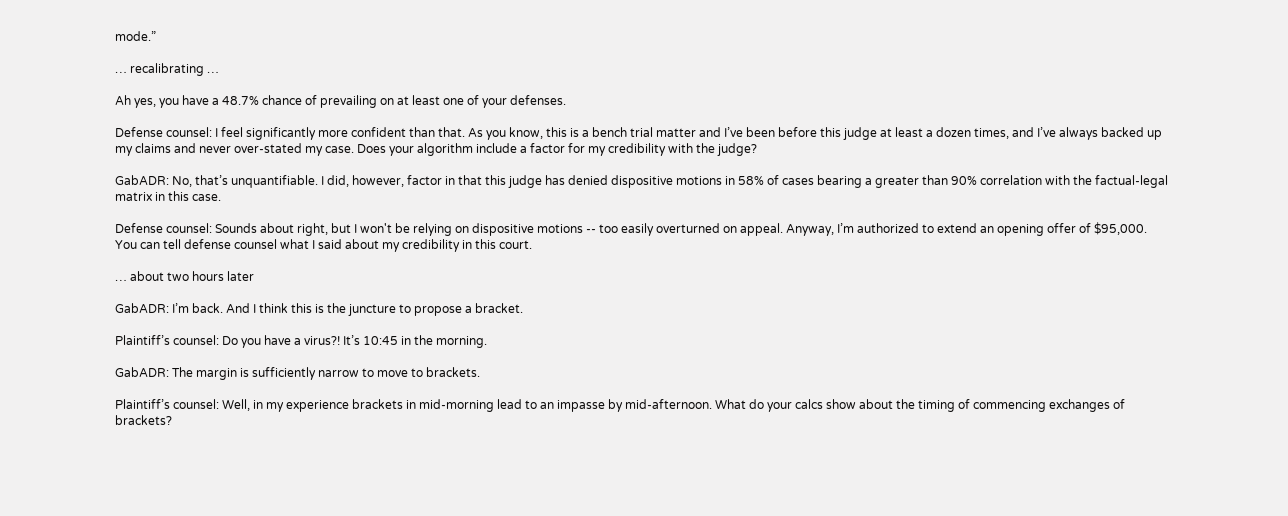mode.”

… recalibrating …

Ah yes, you have a 48.7% chance of prevailing on at least one of your defenses.

Defense counsel: I feel significantly more confident than that. As you know, this is a bench trial matter and I’ve been before this judge at least a dozen times, and I’ve always backed up my claims and never over-stated my case. Does your algorithm include a factor for my credibility with the judge?

GabADR: No, that’s unquantifiable. I did, however, factor in that this judge has denied dispositive motions in 58% of cases bearing a greater than 90% correlation with the factual-legal matrix in this case.

Defense counsel: Sounds about right, but I won't be relying on dispositive motions -- too easily overturned on appeal. Anyway, I’m authorized to extend an opening offer of $95,000. You can tell defense counsel what I said about my credibility in this court.

… about two hours later

GabADR: I’m back. And I think this is the juncture to propose a bracket.

Plaintiff’s counsel: Do you have a virus?! It’s 10:45 in the morning.

GabADR: The margin is sufficiently narrow to move to brackets.

Plaintiff’s counsel: Well, in my experience brackets in mid-morning lead to an impasse by mid-afternoon. What do your calcs show about the timing of commencing exchanges of brackets?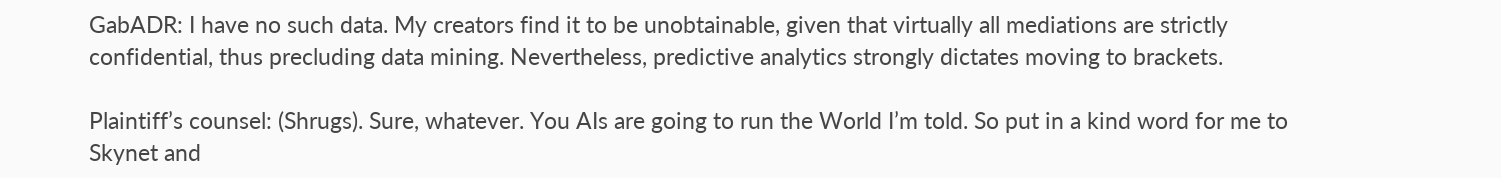GabADR: I have no such data. My creators find it to be unobtainable, given that virtually all mediations are strictly confidential, thus precluding data mining. Nevertheless, predictive analytics strongly dictates moving to brackets.

Plaintiff’s counsel: (Shrugs). Sure, whatever. You AIs are going to run the World I’m told. So put in a kind word for me to Skynet and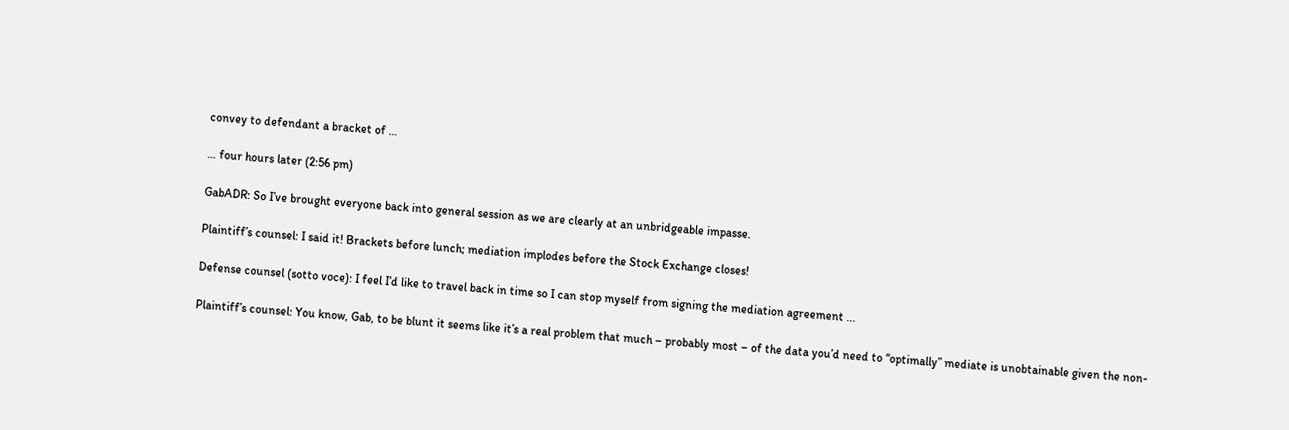convey to defendant a bracket of …

… four hours later (2:56 pm)

GabADR: So I’ve brought everyone back into general session as we are clearly at an unbridgeable impasse.

Plaintiff’s counsel: I said it! Brackets before lunch; mediation implodes before the Stock Exchange closes!

Defense counsel (sotto voce): I feel I’d like to travel back in time so I can stop myself from signing the mediation agreement ...

Plaintiff’s counsel: You know, Gab, to be blunt it seems like it’s a real problem that much – probably most – of the data you’d need to “optimally” mediate is unobtainable given the non-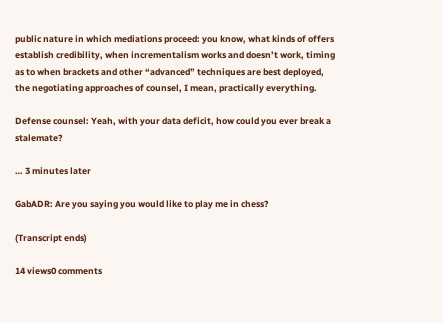public nature in which mediations proceed: you know, what kinds of offers establish credibility, when incrementalism works and doesn’t work, timing as to when brackets and other “advanced” techniques are best deployed, the negotiating approaches of counsel, I mean, practically everything.

Defense counsel: Yeah, with your data deficit, how could you ever break a stalemate?

… 3 minutes later

GabADR: Are you saying you would like to play me in chess?

(Transcript ends)

14 views0 comments